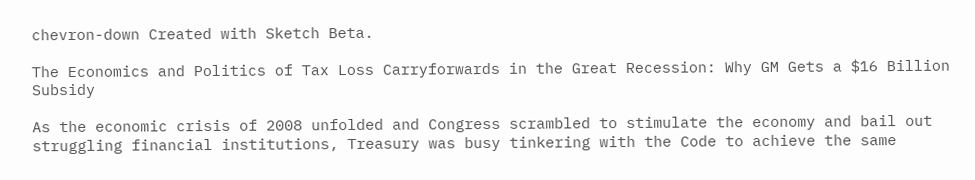chevron-down Created with Sketch Beta.

The Economics and Politics of Tax Loss Carryforwards in the Great Recession: Why GM Gets a $16 Billion Subsidy

As the economic crisis of 2008 unfolded and Congress scrambled to stimulate the economy and bail out struggling financial institutions, Treasury was busy tinkering with the Code to achieve the same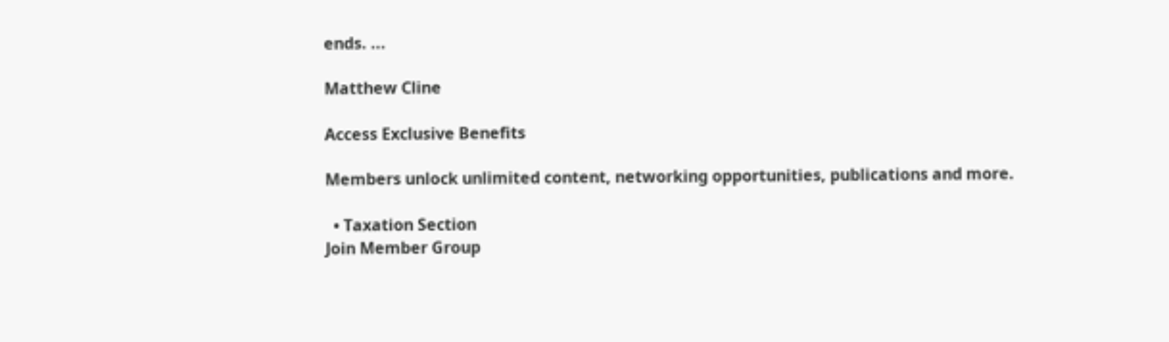ends. ...

Matthew Cline

Access Exclusive Benefits

Members unlock unlimited content, networking opportunities, publications and more.

  • Taxation Section
Join Member Group